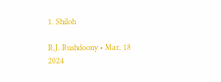1. Shiloh

R.J. Rushdoony • Mar, 18 2024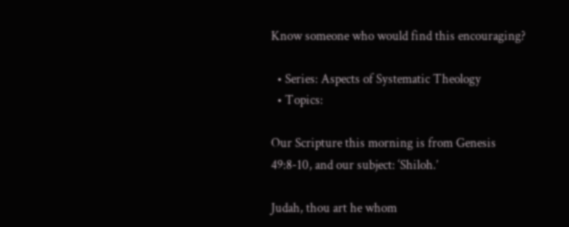Know someone who would find this encouraging?

  • Series: Aspects of Systematic Theology
  • Topics:

Our Scripture this morning is from Genesis 49:8-10, and our subject: ‘Shiloh.’

Judah, thou art he whom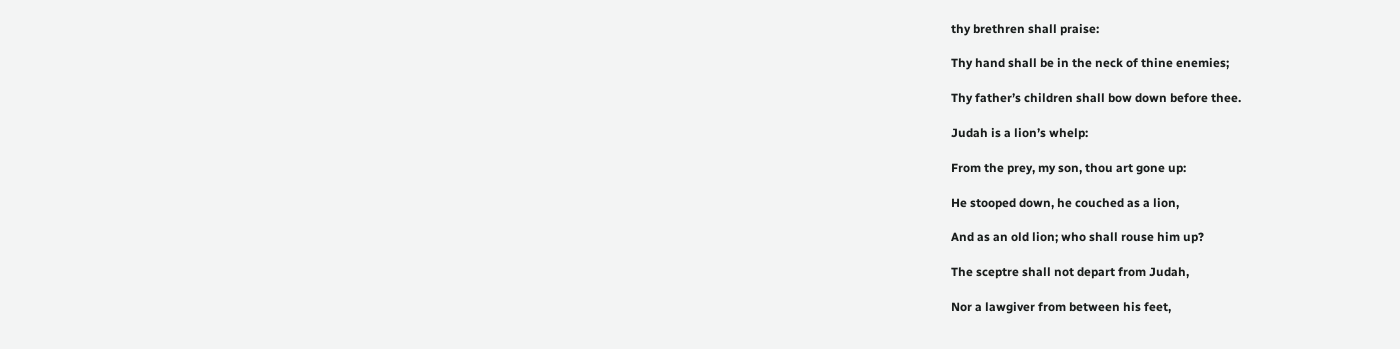thy brethren shall praise:

Thy hand shall be in the neck of thine enemies;

Thy father’s children shall bow down before thee.

Judah is a lion’s whelp:

From the prey, my son, thou art gone up:

He stooped down, he couched as a lion,

And as an old lion; who shall rouse him up?

The sceptre shall not depart from Judah,

Nor a lawgiver from between his feet,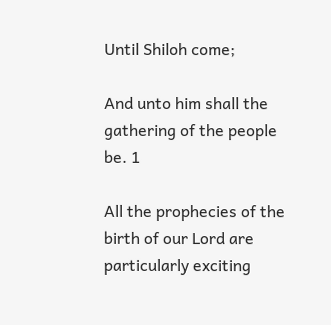Until Shiloh come;

And unto him shall the gathering of the people be. 1

All the prophecies of the birth of our Lord are particularly exciting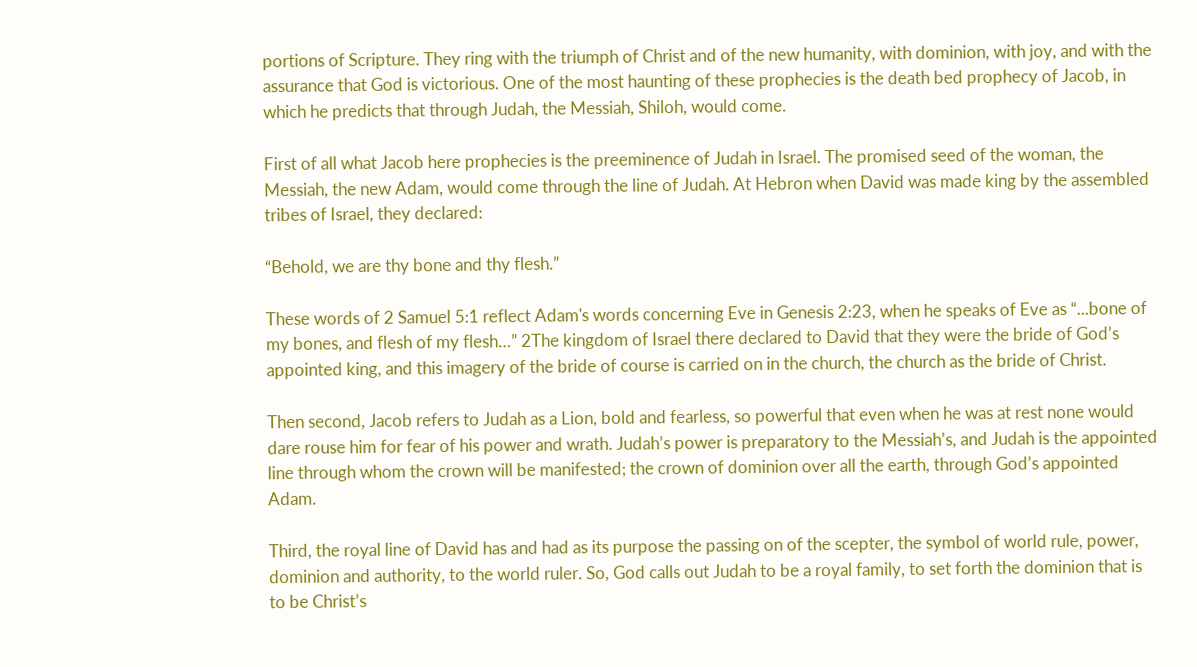portions of Scripture. They ring with the triumph of Christ and of the new humanity, with dominion, with joy, and with the assurance that God is victorious. One of the most haunting of these prophecies is the death bed prophecy of Jacob, in which he predicts that through Judah, the Messiah, Shiloh, would come.

First of all what Jacob here prophecies is the preeminence of Judah in Israel. The promised seed of the woman, the Messiah, the new Adam, would come through the line of Judah. At Hebron when David was made king by the assembled tribes of Israel, they declared:

“Behold, we are thy bone and thy flesh.”

These words of 2 Samuel 5:1 reflect Adam's words concerning Eve in Genesis 2:23, when he speaks of Eve as “...bone of my bones, and flesh of my flesh…” 2The kingdom of Israel there declared to David that they were the bride of God’s appointed king, and this imagery of the bride of course is carried on in the church, the church as the bride of Christ.

Then second, Jacob refers to Judah as a Lion, bold and fearless, so powerful that even when he was at rest none would dare rouse him for fear of his power and wrath. Judah’s power is preparatory to the Messiah’s, and Judah is the appointed line through whom the crown will be manifested; the crown of dominion over all the earth, through God’s appointed Adam.

Third, the royal line of David has and had as its purpose the passing on of the scepter, the symbol of world rule, power, dominion and authority, to the world ruler. So, God calls out Judah to be a royal family, to set forth the dominion that is to be Christ’s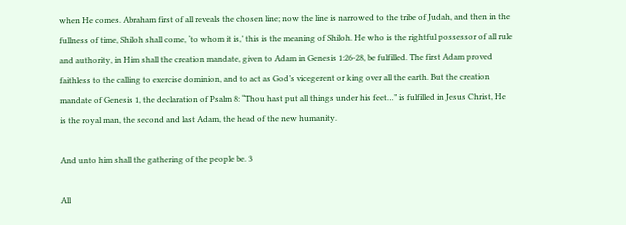when He comes. Abraham first of all reveals the chosen line; now the line is narrowed to the tribe of Judah, and then in the fullness of time, Shiloh shall come, ‘to whom it is,’ this is the meaning of Shiloh. He who is the rightful possessor of all rule and authority, in Him shall the creation mandate, given to Adam in Genesis 1:26-28, be fulfilled. The first Adam proved faithless to the calling to exercise dominion, and to act as God’s vicegerent or king over all the earth. But the creation mandate of Genesis 1, the declaration of Psalm 8: “Thou hast put all things under his feet…” is fulfilled in Jesus Christ, He is the royal man, the second and last Adam, the head of the new humanity.

And unto him shall the gathering of the people be. 3

All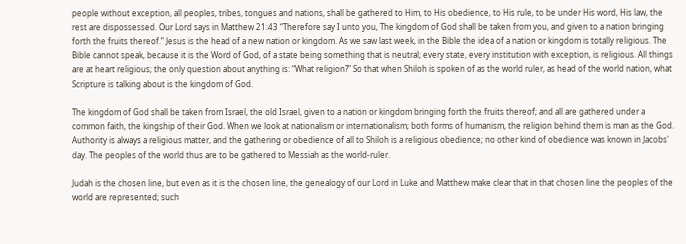people without exception, all peoples, tribes, tongues and nations, shall be gathered to Him, to His obedience, to His rule, to be under His word, His law, the rest are dispossessed. Our Lord says in Matthew 21:43 “Therefore say I unto you, The kingdom of God shall be taken from you, and given to a nation bringing forth the fruits thereof.” Jesus is the head of a new nation or kingdom. As we saw last week, in the Bible the idea of a nation or kingdom is totally religious. The Bible cannot speak, because it is the Word of God, of a state being something that is neutral; every state, every institution with exception, is religious. All things are at heart religious; the only question about anything is: “What religion?” So that when Shiloh is spoken of as the world ruler, as head of the world nation, what Scripture is talking about is the kingdom of God.

The kingdom of God shall be taken from Israel, the old Israel, given to a nation or kingdom bringing forth the fruits thereof; and all are gathered under a common faith, the kingship of their God. When we look at nationalism or internationalism; both forms of humanism, the religion behind them is man as the God. Authority is always a religious matter, and the gathering or obedience of all to Shiloh is a religious obedience; no other kind of obedience was known in Jacobs' day. The peoples of the world thus are to be gathered to Messiah as the world-ruler.

Judah is the chosen line, but even as it is the chosen line, the genealogy of our Lord in Luke and Matthew make clear that in that chosen line the peoples of the world are represented; such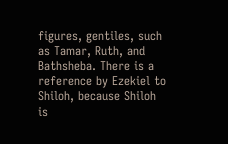figures, gentiles, such as Tamar, Ruth, and Bathsheba. There is a reference by Ezekiel to Shiloh, because Shiloh is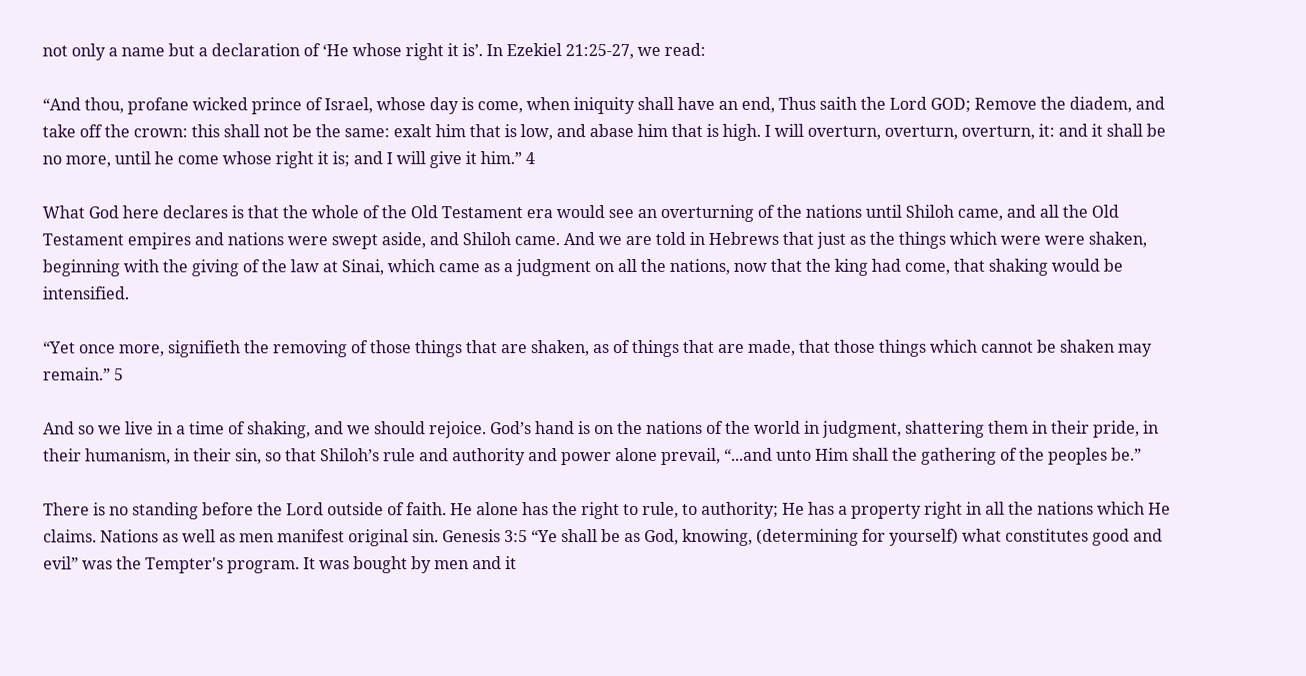not only a name but a declaration of ‘He whose right it is’. In Ezekiel 21:25-27, we read:

“And thou, profane wicked prince of Israel, whose day is come, when iniquity shall have an end, Thus saith the Lord GOD; Remove the diadem, and take off the crown: this shall not be the same: exalt him that is low, and abase him that is high. I will overturn, overturn, overturn, it: and it shall be no more, until he come whose right it is; and I will give it him.” 4

What God here declares is that the whole of the Old Testament era would see an overturning of the nations until Shiloh came, and all the Old Testament empires and nations were swept aside, and Shiloh came. And we are told in Hebrews that just as the things which were were shaken, beginning with the giving of the law at Sinai, which came as a judgment on all the nations, now that the king had come, that shaking would be intensified.

“Yet once more, signifieth the removing of those things that are shaken, as of things that are made, that those things which cannot be shaken may remain.” 5

And so we live in a time of shaking, and we should rejoice. God’s hand is on the nations of the world in judgment, shattering them in their pride, in their humanism, in their sin, so that Shiloh’s rule and authority and power alone prevail, “...and unto Him shall the gathering of the peoples be.”

There is no standing before the Lord outside of faith. He alone has the right to rule, to authority; He has a property right in all the nations which He claims. Nations as well as men manifest original sin. Genesis 3:5 “Ye shall be as God, knowing, (determining for yourself) what constitutes good and evil” was the Tempter's program. It was bought by men and it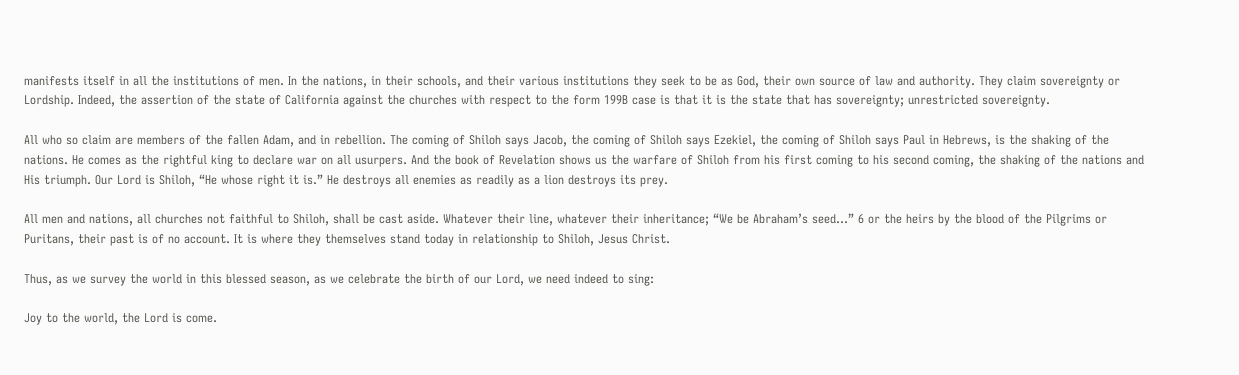manifests itself in all the institutions of men. In the nations, in their schools, and their various institutions they seek to be as God, their own source of law and authority. They claim sovereignty or Lordship. Indeed, the assertion of the state of California against the churches with respect to the form 199B case is that it is the state that has sovereignty; unrestricted sovereignty.

All who so claim are members of the fallen Adam, and in rebellion. The coming of Shiloh says Jacob, the coming of Shiloh says Ezekiel, the coming of Shiloh says Paul in Hebrews, is the shaking of the nations. He comes as the rightful king to declare war on all usurpers. And the book of Revelation shows us the warfare of Shiloh from his first coming to his second coming, the shaking of the nations and His triumph. Our Lord is Shiloh, “He whose right it is.” He destroys all enemies as readily as a lion destroys its prey.

All men and nations, all churches not faithful to Shiloh, shall be cast aside. Whatever their line, whatever their inheritance; “We be Abraham’s seed…” 6 or the heirs by the blood of the Pilgrims or Puritans, their past is of no account. It is where they themselves stand today in relationship to Shiloh, Jesus Christ.

Thus, as we survey the world in this blessed season, as we celebrate the birth of our Lord, we need indeed to sing:

Joy to the world, the Lord is come.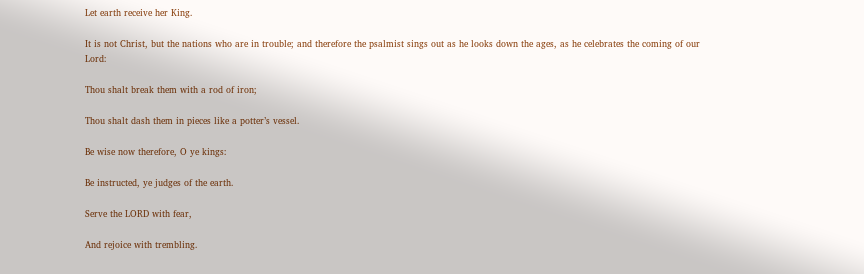Let earth receive her King.

It is not Christ, but the nations who are in trouble; and therefore the psalmist sings out as he looks down the ages, as he celebrates the coming of our Lord:

Thou shalt break them with a rod of iron;

Thou shalt dash them in pieces like a potter’s vessel.

Be wise now therefore, O ye kings:

Be instructed, ye judges of the earth.

Serve the LORD with fear,

And rejoice with trembling.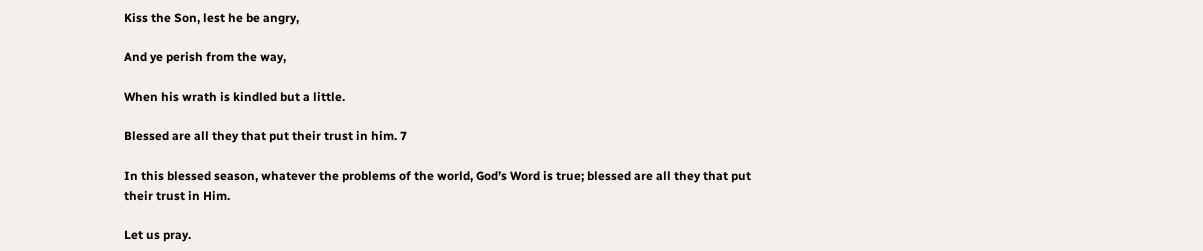Kiss the Son, lest he be angry,

And ye perish from the way,

When his wrath is kindled but a little.

Blessed are all they that put their trust in him. 7

In this blessed season, whatever the problems of the world, God’s Word is true; blessed are all they that put their trust in Him.

Let us pray.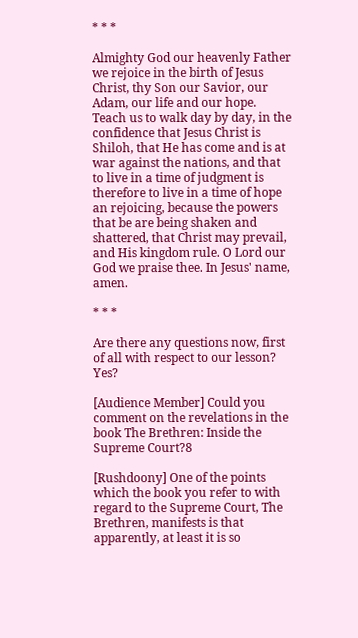* * *

Almighty God our heavenly Father we rejoice in the birth of Jesus Christ, thy Son our Savior, our Adam, our life and our hope. Teach us to walk day by day, in the confidence that Jesus Christ is Shiloh, that He has come and is at war against the nations, and that to live in a time of judgment is therefore to live in a time of hope an rejoicing, because the powers that be are being shaken and shattered, that Christ may prevail, and His kingdom rule. O Lord our God we praise thee. In Jesus' name, amen.

* * *

Are there any questions now, first of all with respect to our lesson? Yes?

[Audience Member] Could you comment on the revelations in the book The Brethren: Inside the Supreme Court?8

[Rushdoony] One of the points which the book you refer to with regard to the Supreme Court, The Brethren, manifests is that apparently, at least it is so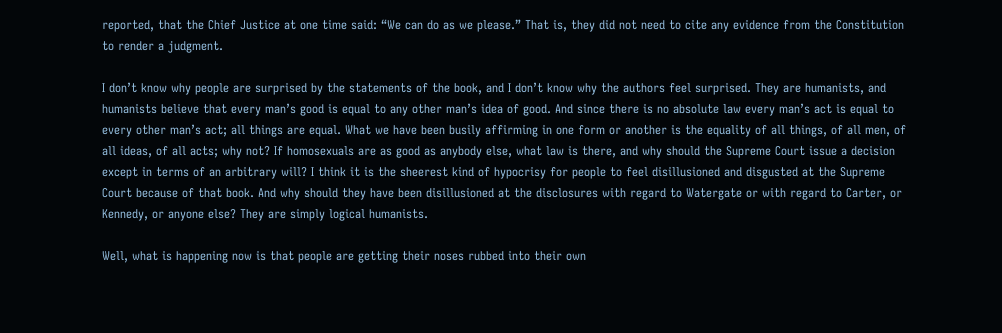reported, that the Chief Justice at one time said: “We can do as we please.” That is, they did not need to cite any evidence from the Constitution to render a judgment.

I don’t know why people are surprised by the statements of the book, and I don’t know why the authors feel surprised. They are humanists, and humanists believe that every man’s good is equal to any other man’s idea of good. And since there is no absolute law every man’s act is equal to every other man’s act; all things are equal. What we have been busily affirming in one form or another is the equality of all things, of all men, of all ideas, of all acts; why not? If homosexuals are as good as anybody else, what law is there, and why should the Supreme Court issue a decision except in terms of an arbitrary will? I think it is the sheerest kind of hypocrisy for people to feel disillusioned and disgusted at the Supreme Court because of that book. And why should they have been disillusioned at the disclosures with regard to Watergate or with regard to Carter, or Kennedy, or anyone else? They are simply logical humanists.

Well, what is happening now is that people are getting their noses rubbed into their own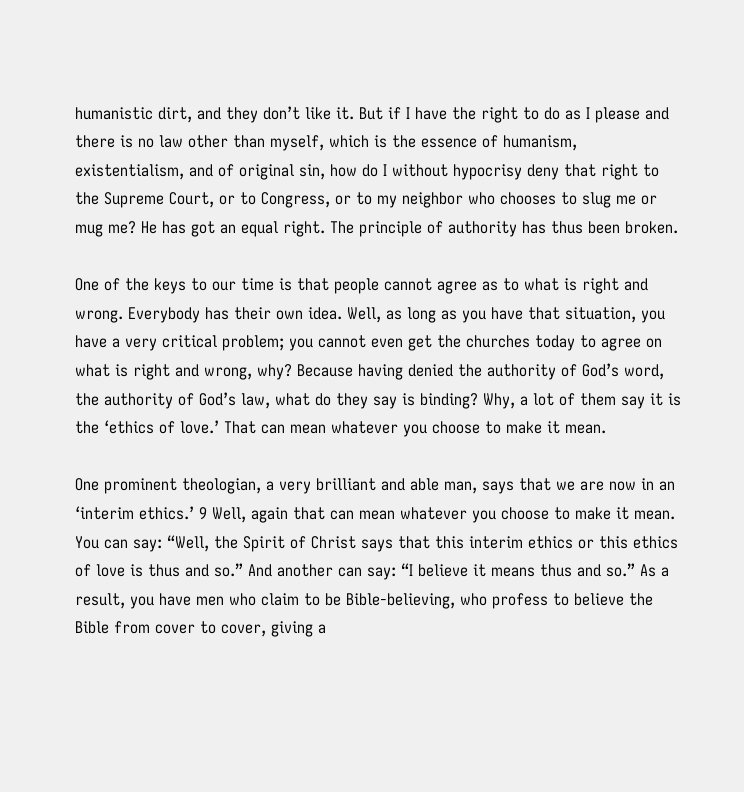humanistic dirt, and they don’t like it. But if I have the right to do as I please and there is no law other than myself, which is the essence of humanism, existentialism, and of original sin, how do I without hypocrisy deny that right to the Supreme Court, or to Congress, or to my neighbor who chooses to slug me or mug me? He has got an equal right. The principle of authority has thus been broken.

One of the keys to our time is that people cannot agree as to what is right and wrong. Everybody has their own idea. Well, as long as you have that situation, you have a very critical problem; you cannot even get the churches today to agree on what is right and wrong, why? Because having denied the authority of God’s word, the authority of God’s law, what do they say is binding? Why, a lot of them say it is the ‘ethics of love.’ That can mean whatever you choose to make it mean.

One prominent theologian, a very brilliant and able man, says that we are now in an ‘interim ethics.’ 9 Well, again that can mean whatever you choose to make it mean. You can say: “Well, the Spirit of Christ says that this interim ethics or this ethics of love is thus and so.” And another can say: “I believe it means thus and so.” As a result, you have men who claim to be Bible-believing, who profess to believe the Bible from cover to cover, giving a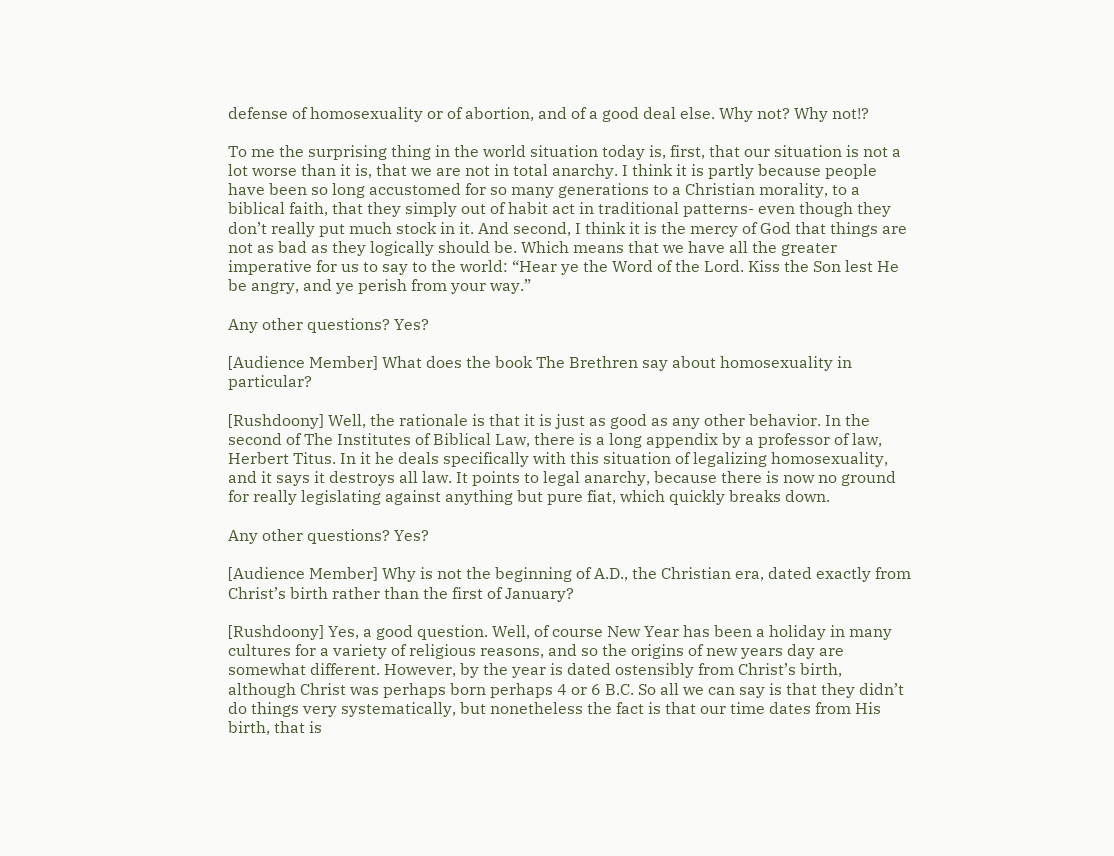defense of homosexuality or of abortion, and of a good deal else. Why not? Why not!?

To me the surprising thing in the world situation today is, first, that our situation is not a lot worse than it is, that we are not in total anarchy. I think it is partly because people have been so long accustomed for so many generations to a Christian morality, to a biblical faith, that they simply out of habit act in traditional patterns- even though they don’t really put much stock in it. And second, I think it is the mercy of God that things are not as bad as they logically should be. Which means that we have all the greater imperative for us to say to the world: “Hear ye the Word of the Lord. Kiss the Son lest He be angry, and ye perish from your way.”

Any other questions? Yes?

[Audience Member] What does the book The Brethren say about homosexuality in particular?

[Rushdoony] Well, the rationale is that it is just as good as any other behavior. In the second of The Institutes of Biblical Law, there is a long appendix by a professor of law, Herbert Titus. In it he deals specifically with this situation of legalizing homosexuality, and it says it destroys all law. It points to legal anarchy, because there is now no ground for really legislating against anything but pure fiat, which quickly breaks down.

Any other questions? Yes?

[Audience Member] Why is not the beginning of A.D., the Christian era, dated exactly from Christ’s birth rather than the first of January?

[Rushdoony] Yes, a good question. Well, of course New Year has been a holiday in many cultures for a variety of religious reasons, and so the origins of new years day are somewhat different. However, by the year is dated ostensibly from Christ’s birth, although Christ was perhaps born perhaps 4 or 6 B.C. So all we can say is that they didn’t do things very systematically, but nonetheless the fact is that our time dates from His birth, that is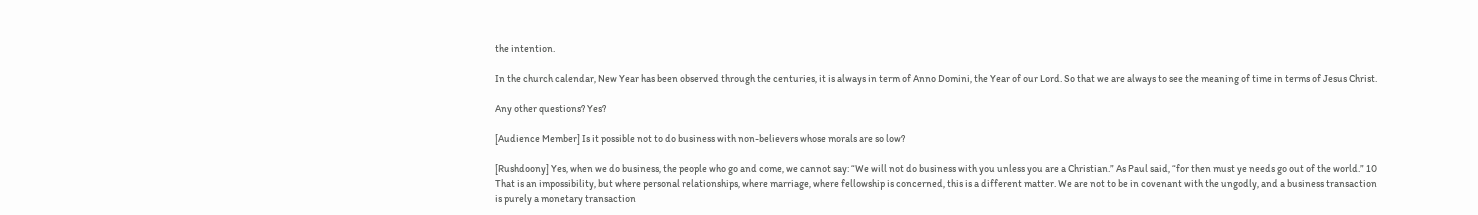the intention.

In the church calendar, New Year has been observed through the centuries, it is always in term of Anno Domini, the Year of our Lord. So that we are always to see the meaning of time in terms of Jesus Christ.

Any other questions? Yes?

[Audience Member] Is it possible not to do business with non-believers whose morals are so low?

[Rushdoony] Yes, when we do business, the people who go and come, we cannot say: “We will not do business with you unless you are a Christian.” As Paul said, “for then must ye needs go out of the world.” 10 That is an impossibility, but where personal relationships, where marriage, where fellowship is concerned, this is a different matter. We are not to be in covenant with the ungodly, and a business transaction is purely a monetary transaction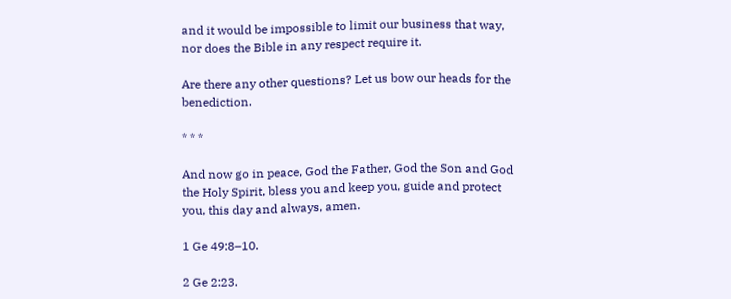and it would be impossible to limit our business that way, nor does the Bible in any respect require it.

Are there any other questions? Let us bow our heads for the benediction.

* * *

And now go in peace, God the Father, God the Son and God the Holy Spirit, bless you and keep you, guide and protect you, this day and always, amen.

1 Ge 49:8–10.

2 Ge 2:23.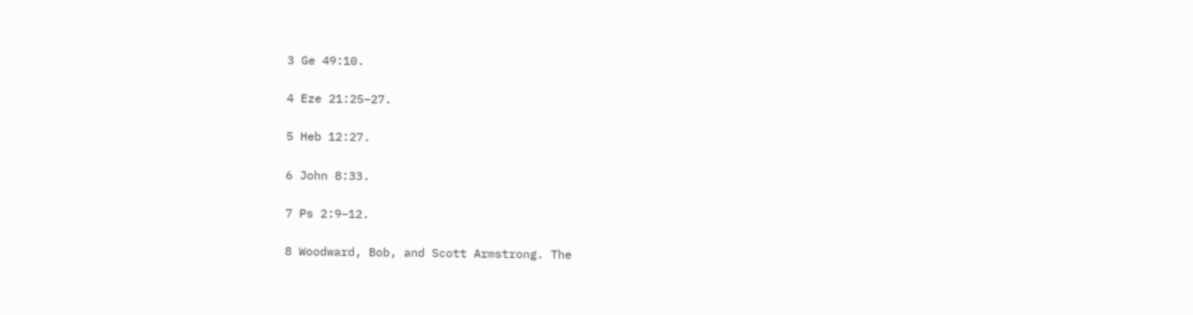3 Ge 49:10.

4 Eze 21:25–27.

5 Heb 12:27.

6 John 8:33.

7 Ps 2:9–12.

8 Woodward, Bob, and Scott Armstrong. The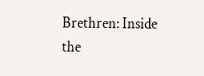Brethren: Inside the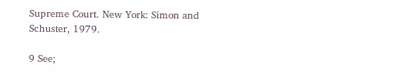Supreme Court. New York: Simon and Schuster, 1979.

9 See;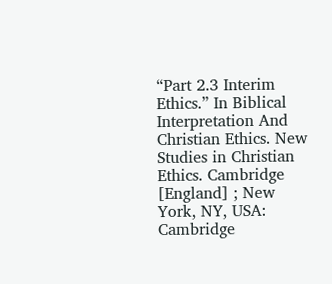“Part 2.3 Interim Ethics.” In Biblical Interpretation And Christian Ethics. New Studies in Christian Ethics. Cambridge [England] ; New York, NY, USA: Cambridge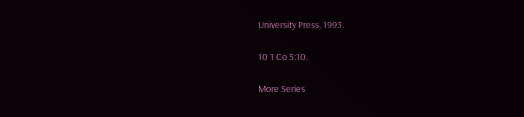University Press, 1993.

10 1 Co 5:10.

More Series